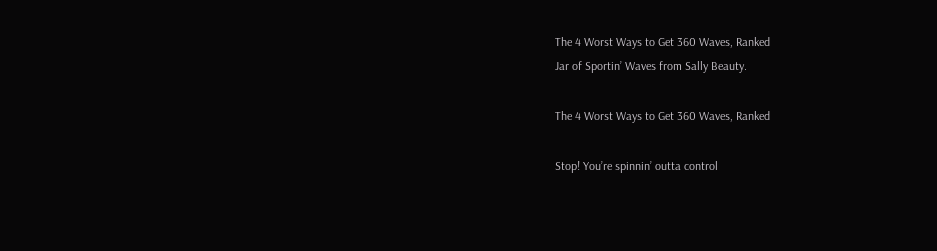The 4 Worst Ways to Get 360 Waves, Ranked
Jar of Sportin’ Waves from Sally Beauty.

The 4 Worst Ways to Get 360 Waves, Ranked

Stop! You’re spinnin’ outta control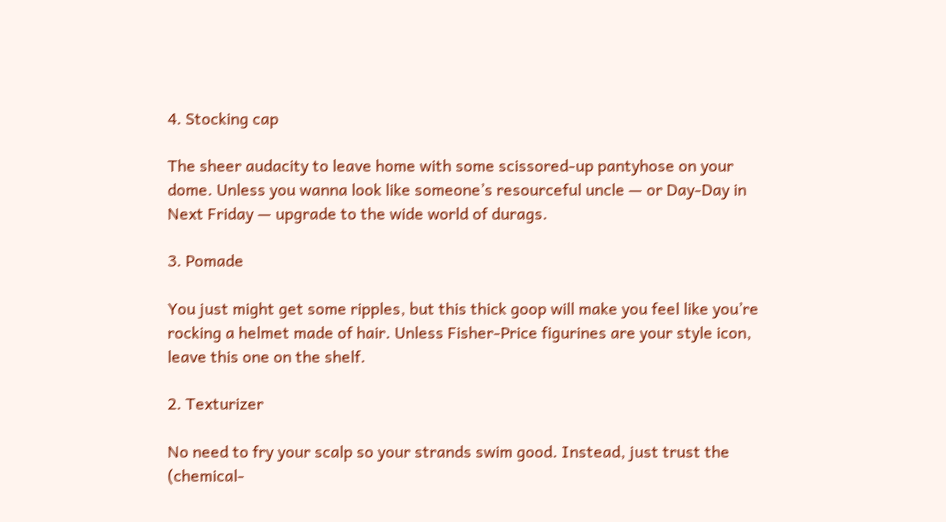4. Stocking cap

The sheer audacity to leave home with some scissored-up pantyhose on your dome. Unless you wanna look like someone’s resourceful uncle — or Day-Day in Next Friday — upgrade to the wide world of durags.

3. Pomade

You just might get some ripples, but this thick goop will make you feel like you’re rocking a helmet made of hair. Unless Fisher-Price figurines are your style icon, leave this one on the shelf.

2. Texturizer

No need to fry your scalp so your strands swim good. Instead, just trust the (chemical-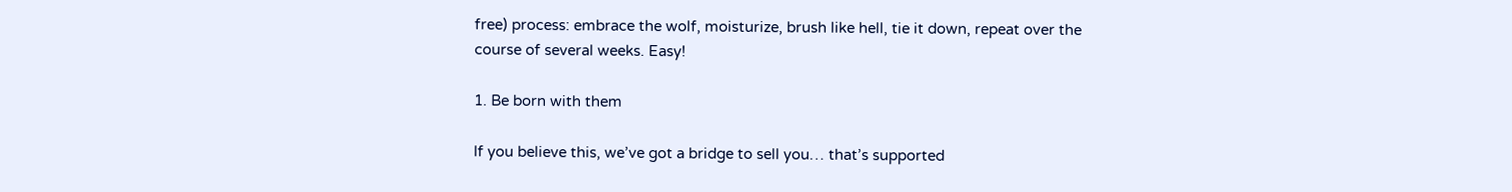free) process: embrace the wolf, moisturize, brush like hell, tie it down, repeat over the course of several weeks. Easy!

1. Be born with them

If you believe this, we’ve got a bridge to sell you… that’s supported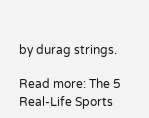by durag strings.

Read more: The 5 Real-Life Sports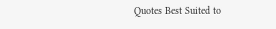Quotes Best Suited to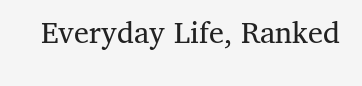Everyday Life, Ranked